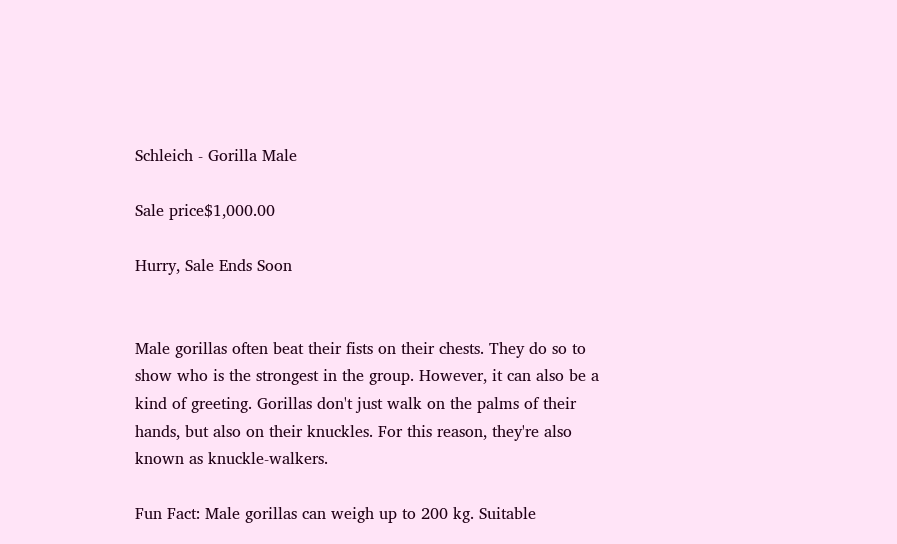Schleich - Gorilla Male

Sale price$1,000.00

Hurry, Sale Ends Soon


Male gorillas often beat their fists on their chests. They do so to show who is the strongest in the group. However, it can also be a kind of greeting. Gorillas don't just walk on the palms of their hands, but also on their knuckles. For this reason, they're also known as knuckle-walkers.

Fun Fact: Male gorillas can weigh up to 200 kg. Suitable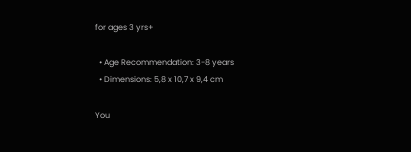for ages 3 yrs+

  • Age Recommendation: 3-8 years
  • Dimensions: 5,8 x 10,7 x 9,4 cm

You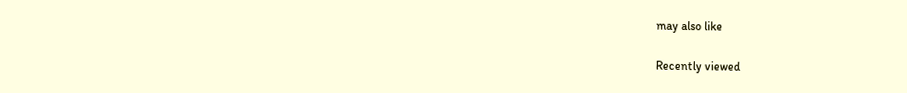may also like

Recently viewed